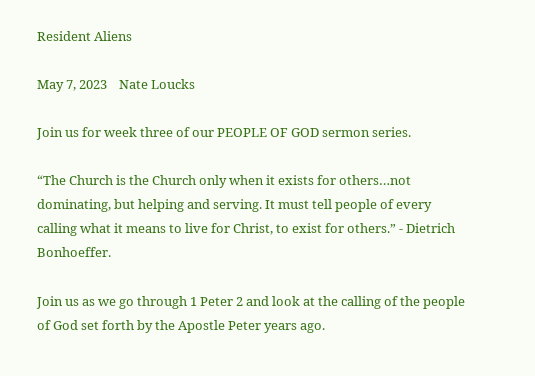Resident Aliens

May 7, 2023    Nate Loucks

Join us for week three of our PEOPLE OF GOD sermon series.

“The Church is the Church only when it exists for others…not dominating, but helping and serving. It must tell people of every calling what it means to live for Christ, to exist for others.” - Dietrich Bonhoeffer.

Join us as we go through 1 Peter 2 and look at the calling of the people of God set forth by the Apostle Peter years ago.